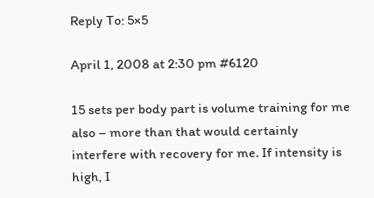Reply To: 5×5

April 1, 2008 at 2:30 pm #6120

15 sets per body part is volume training for me also – more than that would certainly interfere with recovery for me. If intensity is high, I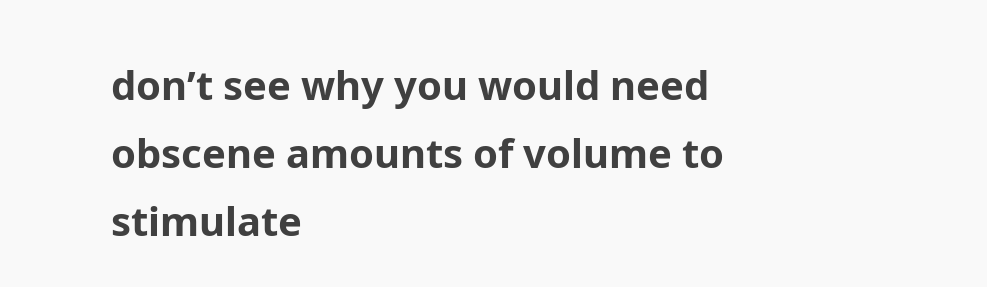don’t see why you would need obscene amounts of volume to stimulate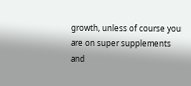growth, unless of course you are on super supplements and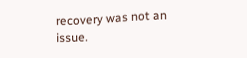recovery was not an issue.